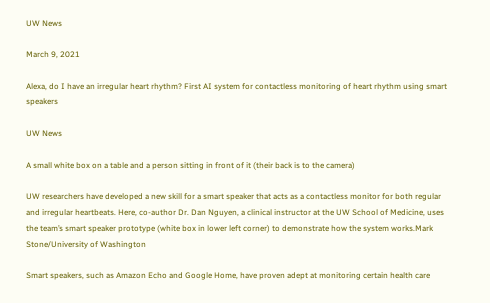UW News

March 9, 2021

Alexa, do I have an irregular heart rhythm? First AI system for contactless monitoring of heart rhythm using smart speakers

UW News

A small white box on a table and a person sitting in front of it (their back is to the camera)

UW researchers have developed a new skill for a smart speaker that acts as a contactless monitor for both regular and irregular heartbeats. Here, co-author Dr. Dan Nguyen, a clinical instructor at the UW School of Medicine, uses the team’s smart speaker prototype (white box in lower left corner) to demonstrate how the system works.Mark Stone/University of Washington

Smart speakers, such as Amazon Echo and Google Home, have proven adept at monitoring certain health care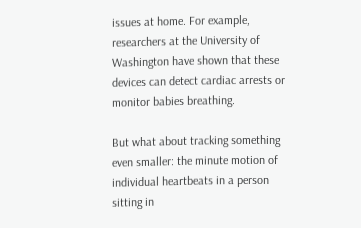issues at home. For example, researchers at the University of Washington have shown that these devices can detect cardiac arrests or monitor babies breathing.

But what about tracking something even smaller: the minute motion of individual heartbeats in a person sitting in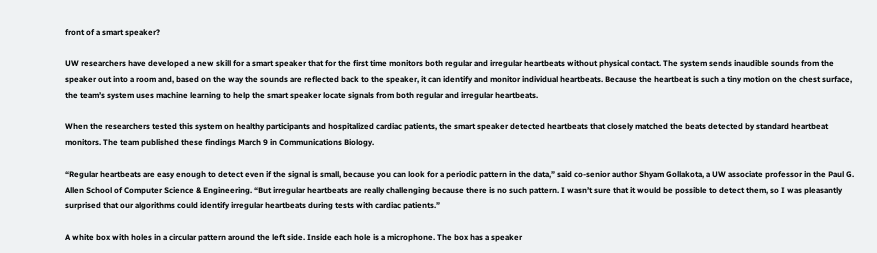front of a smart speaker?

UW researchers have developed a new skill for a smart speaker that for the first time monitors both regular and irregular heartbeats without physical contact. The system sends inaudible sounds from the speaker out into a room and, based on the way the sounds are reflected back to the speaker, it can identify and monitor individual heartbeats. Because the heartbeat is such a tiny motion on the chest surface, the team’s system uses machine learning to help the smart speaker locate signals from both regular and irregular heartbeats.

When the researchers tested this system on healthy participants and hospitalized cardiac patients, the smart speaker detected heartbeats that closely matched the beats detected by standard heartbeat monitors. The team published these findings March 9 in Communications Biology.

“Regular heartbeats are easy enough to detect even if the signal is small, because you can look for a periodic pattern in the data,” said co-senior author Shyam Gollakota, a UW associate professor in the Paul G. Allen School of Computer Science & Engineering. “But irregular heartbeats are really challenging because there is no such pattern. I wasn’t sure that it would be possible to detect them, so I was pleasantly surprised that our algorithms could identify irregular heartbeats during tests with cardiac patients.”

A white box with holes in a circular pattern around the left side. Inside each hole is a microphone. The box has a speaker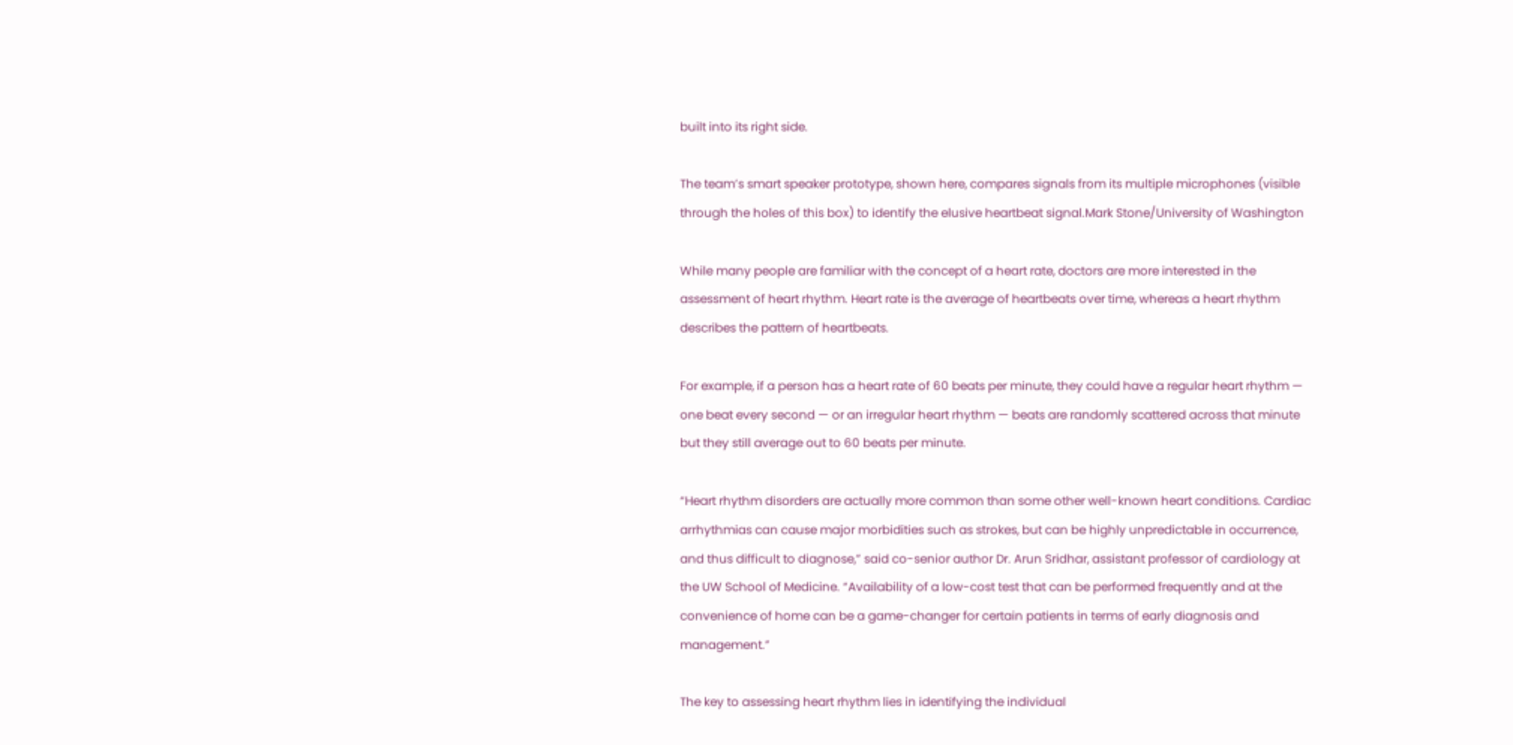built into its right side.

The team’s smart speaker prototype, shown here, compares signals from its multiple microphones (visible through the holes of this box) to identify the elusive heartbeat signal.Mark Stone/University of Washington

While many people are familiar with the concept of a heart rate, doctors are more interested in the assessment of heart rhythm. Heart rate is the average of heartbeats over time, whereas a heart rhythm describes the pattern of heartbeats.

For example, if a person has a heart rate of 60 beats per minute, they could have a regular heart rhythm — one beat every second — or an irregular heart rhythm — beats are randomly scattered across that minute but they still average out to 60 beats per minute.

“Heart rhythm disorders are actually more common than some other well-known heart conditions. Cardiac arrhythmias can cause major morbidities such as strokes, but can be highly unpredictable in occurrence, and thus difficult to diagnose,” said co-senior author Dr. Arun Sridhar, assistant professor of cardiology at the UW School of Medicine. “Availability of a low-cost test that can be performed frequently and at the convenience of home can be a game-changer for certain patients in terms of early diagnosis and management.”

The key to assessing heart rhythm lies in identifying the individual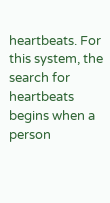heartbeats. For this system, the search for heartbeats begins when a person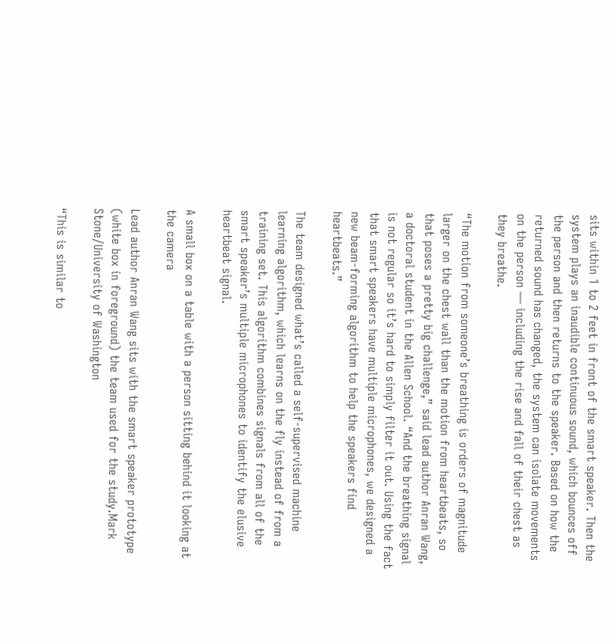sits within 1 to 2 feet in front of the smart speaker. Then the system plays an inaudible continuous sound, which bounces off the person and then returns to the speaker. Based on how the returned sound has changed, the system can isolate movements on the person — including the rise and fall of their chest as they breathe.

“The motion from someone’s breathing is orders of magnitude larger on the chest wall than the motion from heartbeats, so that poses a pretty big challenge,” said lead author Anran Wang, a doctoral student in the Allen School. “And the breathing signal is not regular so it’s hard to simply filter it out. Using the fact that smart speakers have multiple microphones, we designed a new beam-forming algorithm to help the speakers find heartbeats.”

The team designed what’s called a self-supervised machine learning algorithm, which learns on the fly instead of from a training set. This algorithm combines signals from all of the smart speaker’s multiple microphones to identify the elusive heartbeat signal.

A small box on a table with a person sitting behind it looking at the camera

Lead author Anran Wang sits with the smart speaker prototype (white box in foreground) the team used for the study.Mark Stone/University of Washington

“This is similar to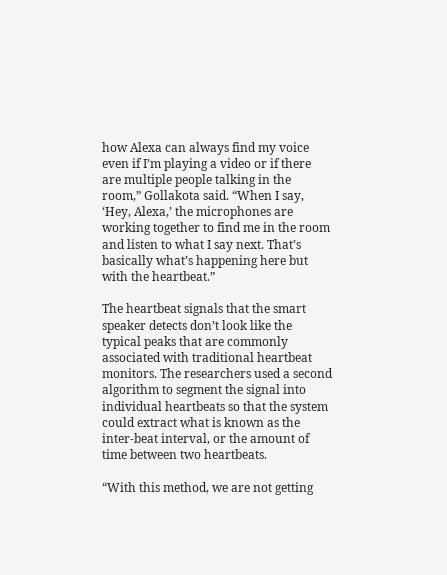how Alexa can always find my voice even if I’m playing a video or if there are multiple people talking in the room,” Gollakota said. “When I say, ‘Hey, Alexa,’ the microphones are working together to find me in the room and listen to what I say next. That’s basically what’s happening here but with the heartbeat.”

The heartbeat signals that the smart speaker detects don’t look like the typical peaks that are commonly associated with traditional heartbeat monitors. The researchers used a second algorithm to segment the signal into individual heartbeats so that the system could extract what is known as the inter-beat interval, or the amount of time between two heartbeats.

“With this method, we are not getting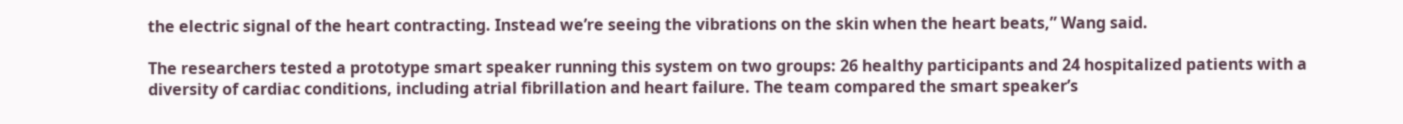the electric signal of the heart contracting. Instead we’re seeing the vibrations on the skin when the heart beats,” Wang said.

The researchers tested a prototype smart speaker running this system on two groups: 26 healthy participants and 24 hospitalized patients with a diversity of cardiac conditions, including atrial fibrillation and heart failure. The team compared the smart speaker’s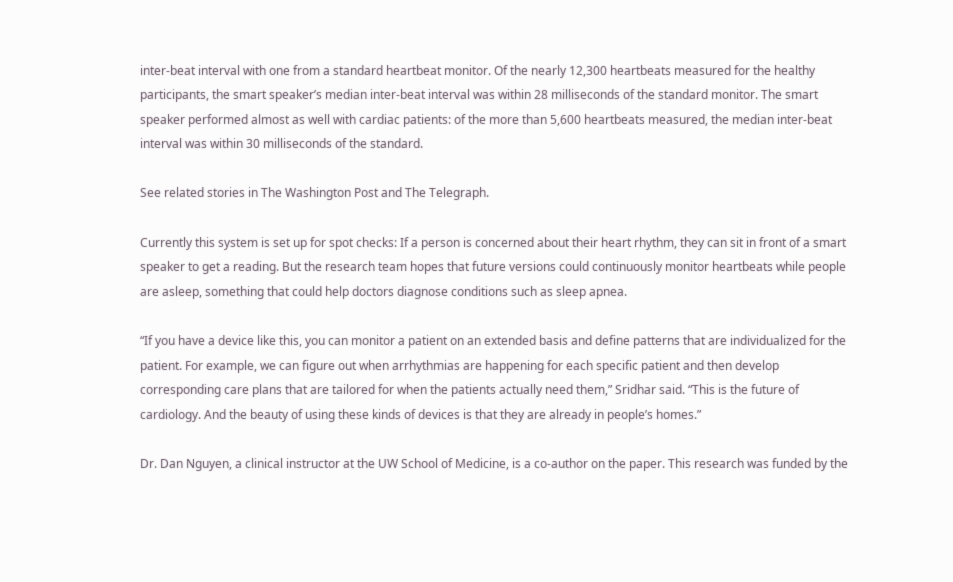inter-beat interval with one from a standard heartbeat monitor. Of the nearly 12,300 heartbeats measured for the healthy participants, the smart speaker’s median inter-beat interval was within 28 milliseconds of the standard monitor. The smart speaker performed almost as well with cardiac patients: of the more than 5,600 heartbeats measured, the median inter-beat interval was within 30 milliseconds of the standard.

See related stories in The Washington Post and The Telegraph.

Currently this system is set up for spot checks: If a person is concerned about their heart rhythm, they can sit in front of a smart speaker to get a reading. But the research team hopes that future versions could continuously monitor heartbeats while people are asleep, something that could help doctors diagnose conditions such as sleep apnea.

“If you have a device like this, you can monitor a patient on an extended basis and define patterns that are individualized for the patient. For example, we can figure out when arrhythmias are happening for each specific patient and then develop corresponding care plans that are tailored for when the patients actually need them,” Sridhar said. “This is the future of cardiology. And the beauty of using these kinds of devices is that they are already in people’s homes.”

Dr. Dan Nguyen, a clinical instructor at the UW School of Medicine, is a co-author on the paper. This research was funded by the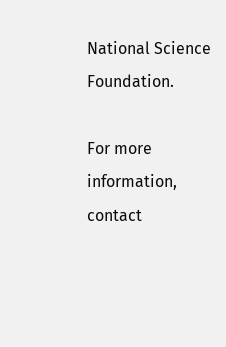National Science Foundation.

For more information, contact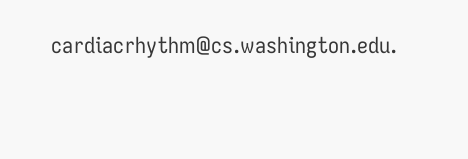cardiacrhythm@cs.washington.edu.